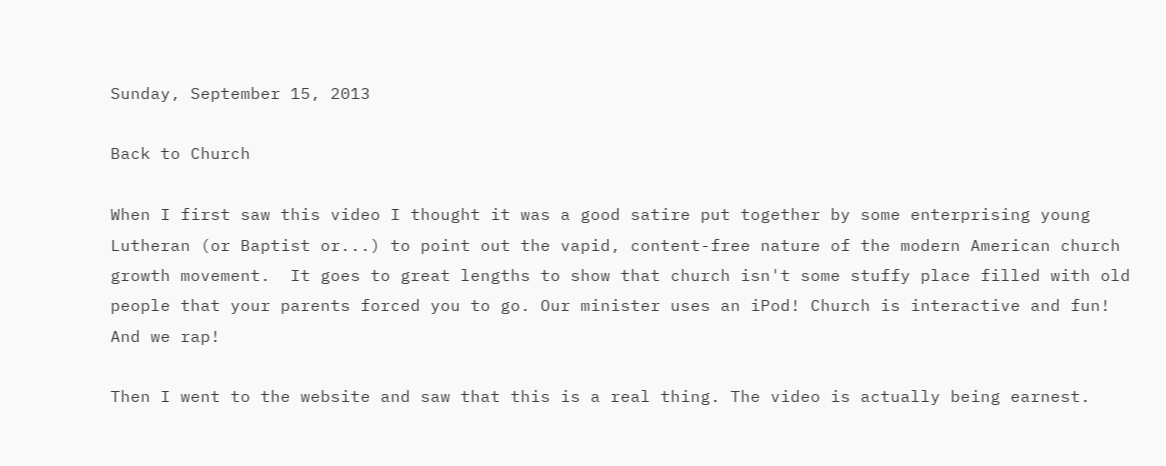Sunday, September 15, 2013

Back to Church

When I first saw this video I thought it was a good satire put together by some enterprising young Lutheran (or Baptist or...) to point out the vapid, content-free nature of the modern American church growth movement.  It goes to great lengths to show that church isn't some stuffy place filled with old people that your parents forced you to go. Our minister uses an iPod! Church is interactive and fun! And we rap!

Then I went to the website and saw that this is a real thing. The video is actually being earnest.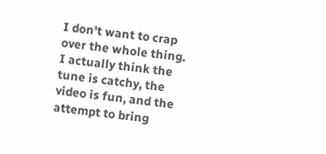I don't want to crap over the whole thing. I actually think the tune is catchy, the video is fun, and the attempt to bring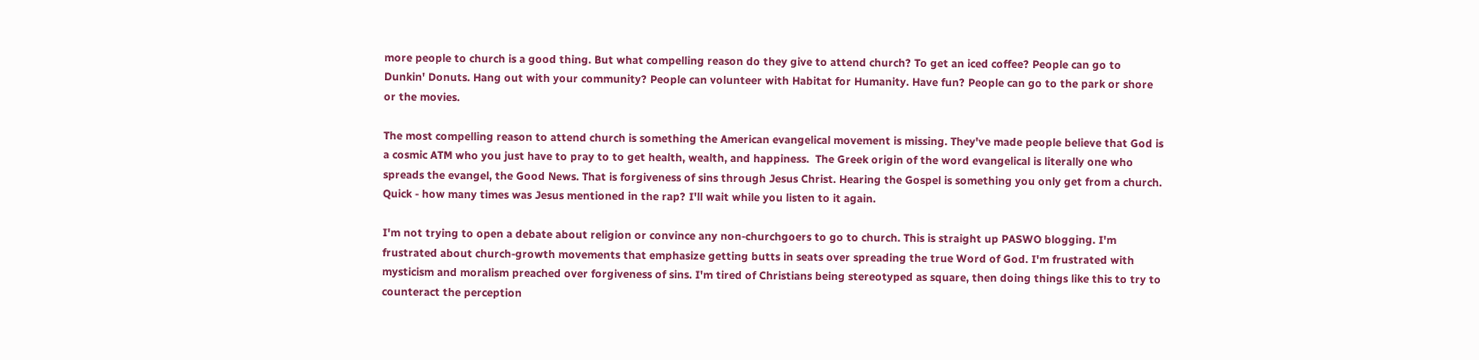more people to church is a good thing. But what compelling reason do they give to attend church? To get an iced coffee? People can go to Dunkin' Donuts. Hang out with your community? People can volunteer with Habitat for Humanity. Have fun? People can go to the park or shore or the movies.

The most compelling reason to attend church is something the American evangelical movement is missing. They've made people believe that God is a cosmic ATM who you just have to pray to to get health, wealth, and happiness.  The Greek origin of the word evangelical is literally one who spreads the evangel, the Good News. That is forgiveness of sins through Jesus Christ. Hearing the Gospel is something you only get from a church. Quick - how many times was Jesus mentioned in the rap? I'll wait while you listen to it again.

I'm not trying to open a debate about religion or convince any non-churchgoers to go to church. This is straight up PASWO blogging. I'm frustrated about church-growth movements that emphasize getting butts in seats over spreading the true Word of God. I'm frustrated with mysticism and moralism preached over forgiveness of sins. I'm tired of Christians being stereotyped as square, then doing things like this to try to counteract the perception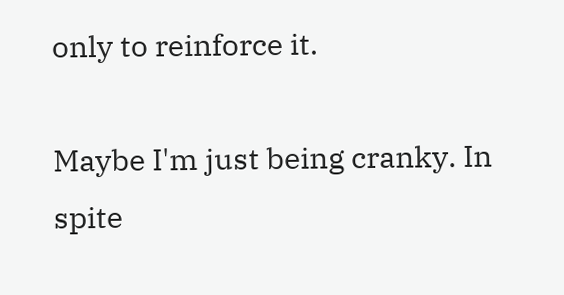only to reinforce it.

Maybe I'm just being cranky. In spite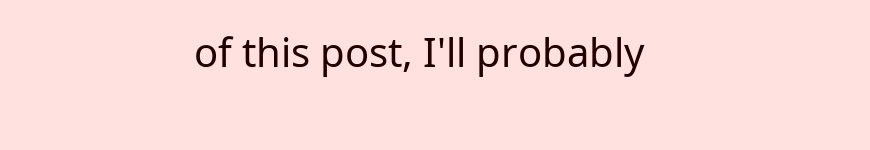of this post, I'll probably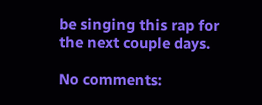be singing this rap for the next couple days.

No comments: